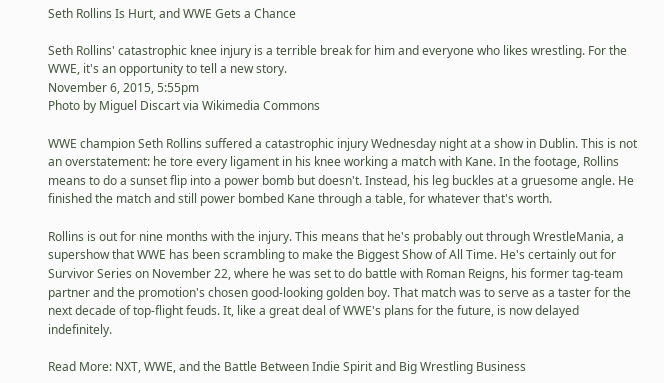Seth Rollins Is Hurt, and WWE Gets a Chance

Seth Rollins' catastrophic knee injury is a terrible break for him and everyone who likes wrestling. For the WWE, it's an opportunity to tell a new story.
November 6, 2015, 5:55pm
Photo by Miguel Discart via Wikimedia Commons

WWE champion Seth Rollins suffered a catastrophic injury Wednesday night at a show in Dublin. This is not an overstatement: he tore every ligament in his knee working a match with Kane. In the footage, Rollins means to do a sunset flip into a power bomb but doesn't. Instead, his leg buckles at a gruesome angle. He finished the match and still power bombed Kane through a table, for whatever that's worth.

Rollins is out for nine months with the injury. This means that he's probably out through WrestleMania, a supershow that WWE has been scrambling to make the Biggest Show of All Time. He's certainly out for Survivor Series on November 22, where he was set to do battle with Roman Reigns, his former tag-team partner and the promotion's chosen good-looking golden boy. That match was to serve as a taster for the next decade of top-flight feuds. It, like a great deal of WWE's plans for the future, is now delayed indefinitely.

Read More: NXT, WWE, and the Battle Between Indie Spirit and Big Wrestling Business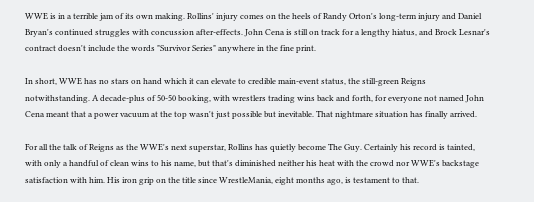WWE is in a terrible jam of its own making. Rollins' injury comes on the heels of Randy Orton's long-term injury and Daniel Bryan's continued struggles with concussion after-effects. John Cena is still on track for a lengthy hiatus, and Brock Lesnar's contract doesn't include the words "Survivor Series" anywhere in the fine print.

In short, WWE has no stars on hand which it can elevate to credible main-event status, the still-green Reigns notwithstanding. A decade-plus of 50-50 booking, with wrestlers trading wins back and forth, for everyone not named John Cena meant that a power vacuum at the top wasn't just possible but inevitable. That nightmare situation has finally arrived.

For all the talk of Reigns as the WWE's next superstar, Rollins has quietly become The Guy. Certainly his record is tainted, with only a handful of clean wins to his name, but that's diminished neither his heat with the crowd nor WWE's backstage satisfaction with him. His iron grip on the title since WrestleMania, eight months ago, is testament to that.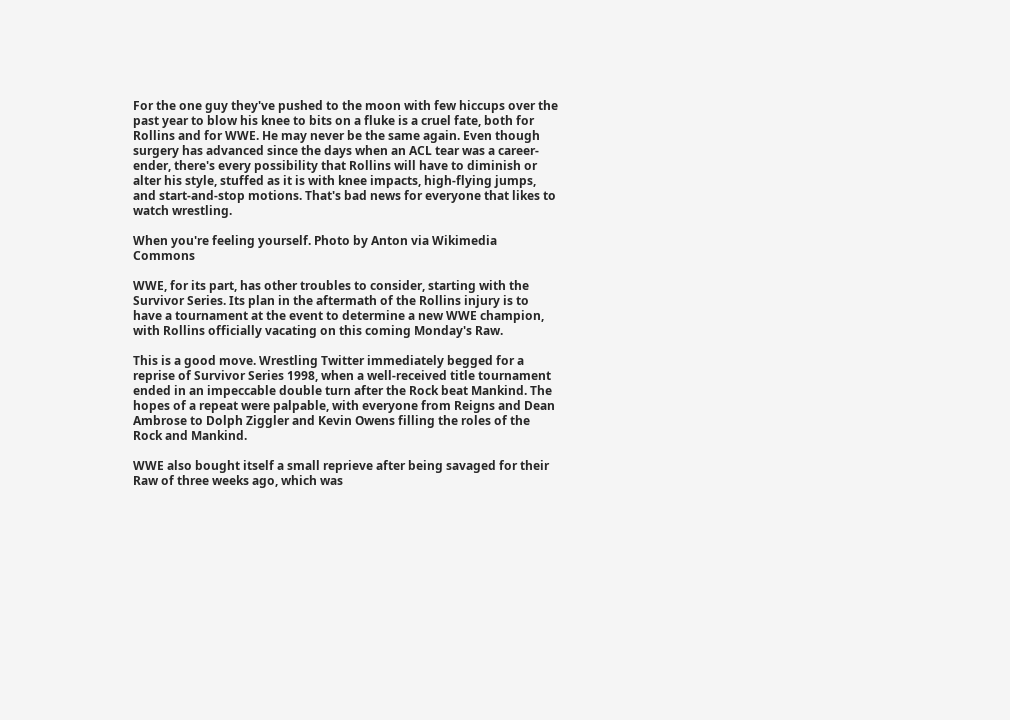For the one guy they've pushed to the moon with few hiccups over the past year to blow his knee to bits on a fluke is a cruel fate, both for Rollins and for WWE. He may never be the same again. Even though surgery has advanced since the days when an ACL tear was a career-ender, there's every possibility that Rollins will have to diminish or alter his style, stuffed as it is with knee impacts, high-flying jumps, and start-and-stop motions. That's bad news for everyone that likes to watch wrestling.

When you're feeling yourself. Photo by Anton via Wikimedia Commons

WWE, for its part, has other troubles to consider, starting with the Survivor Series. Its plan in the aftermath of the Rollins injury is to have a tournament at the event to determine a new WWE champion, with Rollins officially vacating on this coming Monday's Raw.

This is a good move. Wrestling Twitter immediately begged for a reprise of Survivor Series 1998, when a well-received title tournament ended in an impeccable double turn after the Rock beat Mankind. The hopes of a repeat were palpable, with everyone from Reigns and Dean Ambrose to Dolph Ziggler and Kevin Owens filling the roles of the Rock and Mankind.

WWE also bought itself a small reprieve after being savaged for their Raw of three weeks ago, which was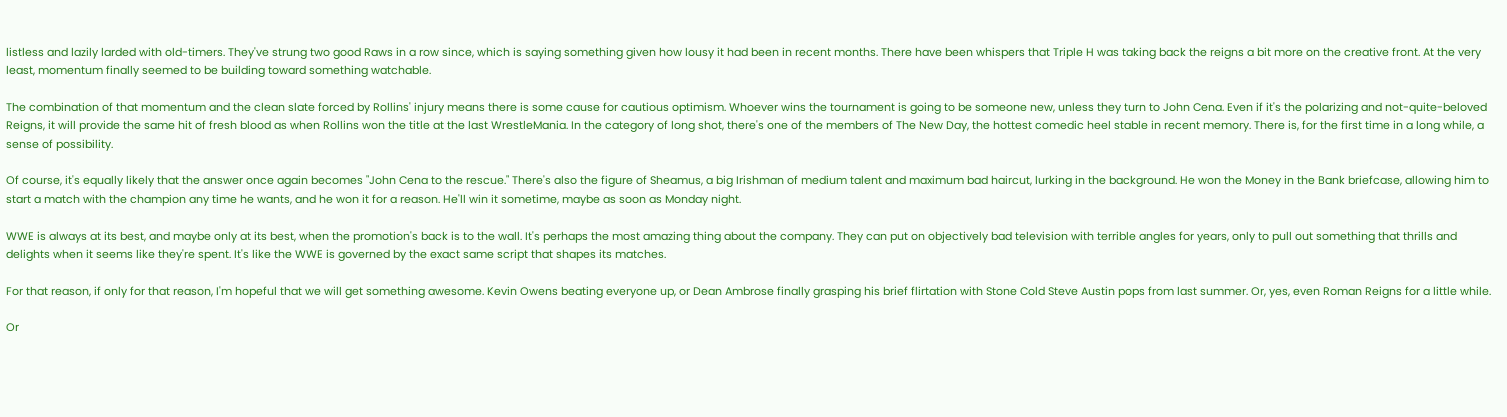listless and lazily larded with old-timers. They've strung two good Raws in a row since, which is saying something given how lousy it had been in recent months. There have been whispers that Triple H was taking back the reigns a bit more on the creative front. At the very least, momentum finally seemed to be building toward something watchable.

The combination of that momentum and the clean slate forced by Rollins' injury means there is some cause for cautious optimism. Whoever wins the tournament is going to be someone new, unless they turn to John Cena. Even if it's the polarizing and not-quite-beloved Reigns, it will provide the same hit of fresh blood as when Rollins won the title at the last WrestleMania. In the category of long shot, there's one of the members of The New Day, the hottest comedic heel stable in recent memory. There is, for the first time in a long while, a sense of possibility.

Of course, it's equally likely that the answer once again becomes "John Cena to the rescue." There's also the figure of Sheamus, a big Irishman of medium talent and maximum bad haircut, lurking in the background. He won the Money in the Bank briefcase, allowing him to start a match with the champion any time he wants, and he won it for a reason. He'll win it sometime, maybe as soon as Monday night.

WWE is always at its best, and maybe only at its best, when the promotion's back is to the wall. It's perhaps the most amazing thing about the company. They can put on objectively bad television with terrible angles for years, only to pull out something that thrills and delights when it seems like they're spent. It's like the WWE is governed by the exact same script that shapes its matches.

For that reason, if only for that reason, I'm hopeful that we will get something awesome. Kevin Owens beating everyone up, or Dean Ambrose finally grasping his brief flirtation with Stone Cold Steve Austin pops from last summer. Or, yes, even Roman Reigns for a little while.

Or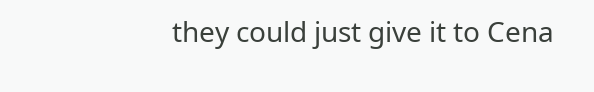they could just give it to Cena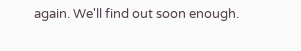again. We'll find out soon enough.